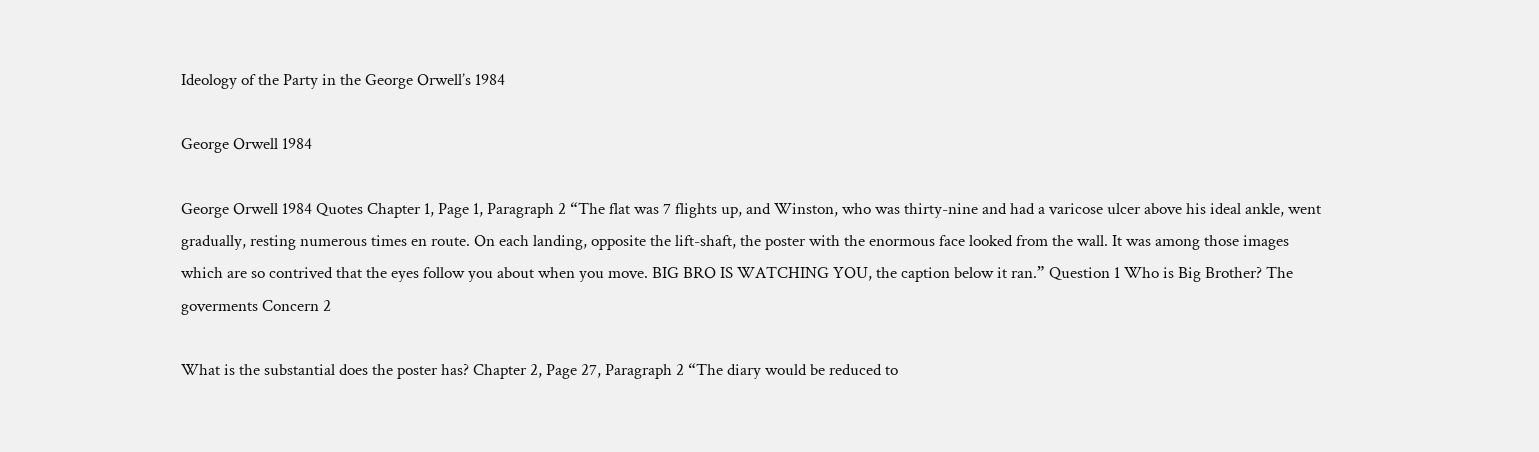Ideology of the Party in the George Orwell’s 1984

George Orwell 1984

George Orwell 1984 Quotes Chapter 1, Page 1, Paragraph 2 “The flat was 7 flights up, and Winston, who was thirty-nine and had a varicose ulcer above his ideal ankle, went gradually, resting numerous times en route. On each landing, opposite the lift-shaft, the poster with the enormous face looked from the wall. It was among those images which are so contrived that the eyes follow you about when you move. BIG BRO IS WATCHING YOU, the caption below it ran.” Question 1 Who is Big Brother? The goverments Concern 2

What is the substantial does the poster has? Chapter 2, Page 27, Paragraph 2 “The diary would be reduced to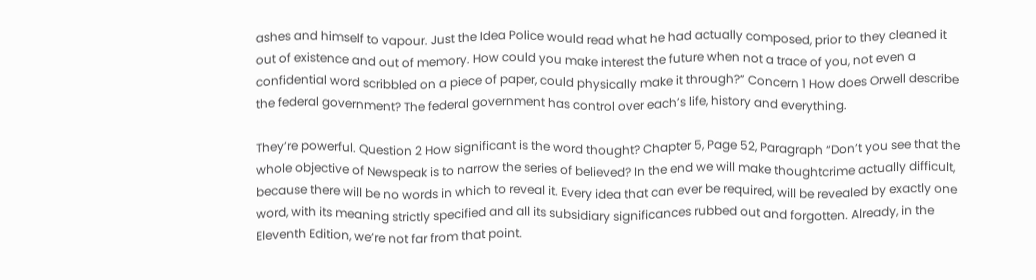ashes and himself to vapour. Just the Idea Police would read what he had actually composed, prior to they cleaned it out of existence and out of memory. How could you make interest the future when not a trace of you, not even a confidential word scribbled on a piece of paper, could physically make it through?” Concern 1 How does Orwell describe the federal government? The federal government has control over each’s life, history and everything.

They’re powerful. Question 2 How significant is the word thought? Chapter 5, Page 52, Paragraph “Don’t you see that the whole objective of Newspeak is to narrow the series of believed? In the end we will make thoughtcrime actually difficult, because there will be no words in which to reveal it. Every idea that can ever be required, will be revealed by exactly one word, with its meaning strictly specified and all its subsidiary significances rubbed out and forgotten. Already, in the Eleventh Edition, we’re not far from that point.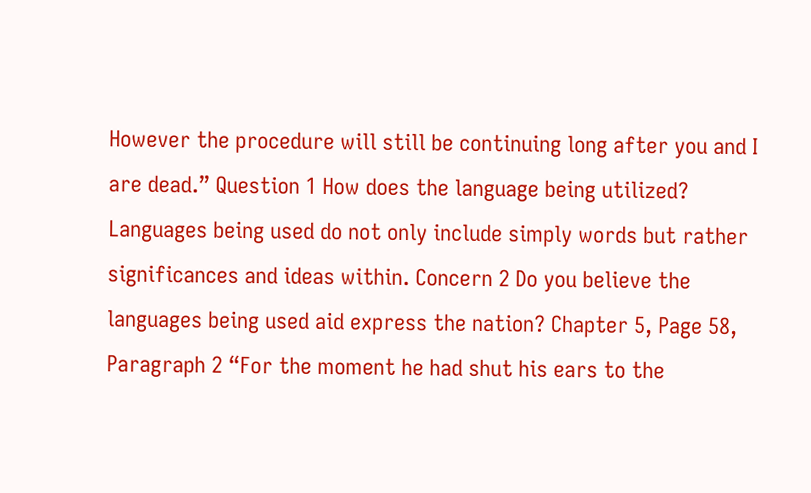However the procedure will still be continuing long after you and I are dead.” Question 1 How does the language being utilized? Languages being used do not only include simply words but rather significances and ideas within. Concern 2 Do you believe the languages being used aid express the nation? Chapter 5, Page 58, Paragraph 2 “For the moment he had shut his ears to the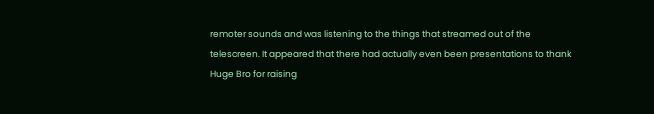remoter sounds and was listening to the things that streamed out of the telescreen. It appeared that there had actually even been presentations to thank Huge Bro for raising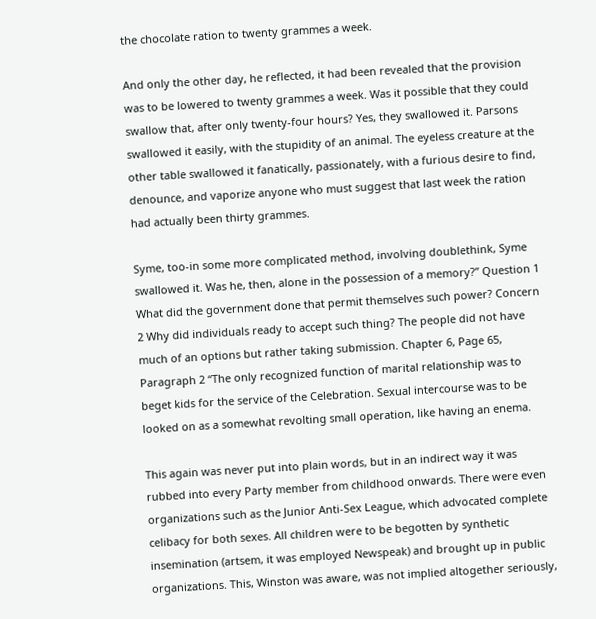the chocolate ration to twenty grammes a week.

And only the other day, he reflected, it had been revealed that the provision was to be lowered to twenty grammes a week. Was it possible that they could swallow that, after only twenty-four hours? Yes, they swallowed it. Parsons swallowed it easily, with the stupidity of an animal. The eyeless creature at the other table swallowed it fanatically, passionately, with a furious desire to find, denounce, and vaporize anyone who must suggest that last week the ration had actually been thirty grammes.

Syme, too-in some more complicated method, involving doublethink, Syme swallowed it. Was he, then, alone in the possession of a memory?” Question 1 What did the government done that permit themselves such power? Concern 2 Why did individuals ready to accept such thing? The people did not have much of an options but rather taking submission. Chapter 6, Page 65, Paragraph 2 “The only recognized function of marital relationship was to beget kids for the service of the Celebration. Sexual intercourse was to be looked on as a somewhat revolting small operation, like having an enema.

This again was never put into plain words, but in an indirect way it was rubbed into every Party member from childhood onwards. There were even organizations such as the Junior Anti-Sex League, which advocated complete celibacy for both sexes. All children were to be begotten by synthetic insemination (artsem, it was employed Newspeak) and brought up in public organizations. This, Winston was aware, was not implied altogether seriously,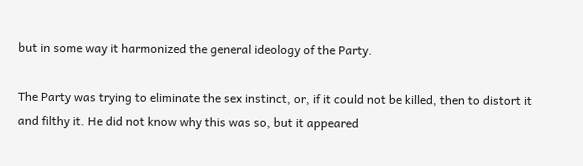but in some way it harmonized the general ideology of the Party.

The Party was trying to eliminate the sex instinct, or, if it could not be killed, then to distort it and filthy it. He did not know why this was so, but it appeared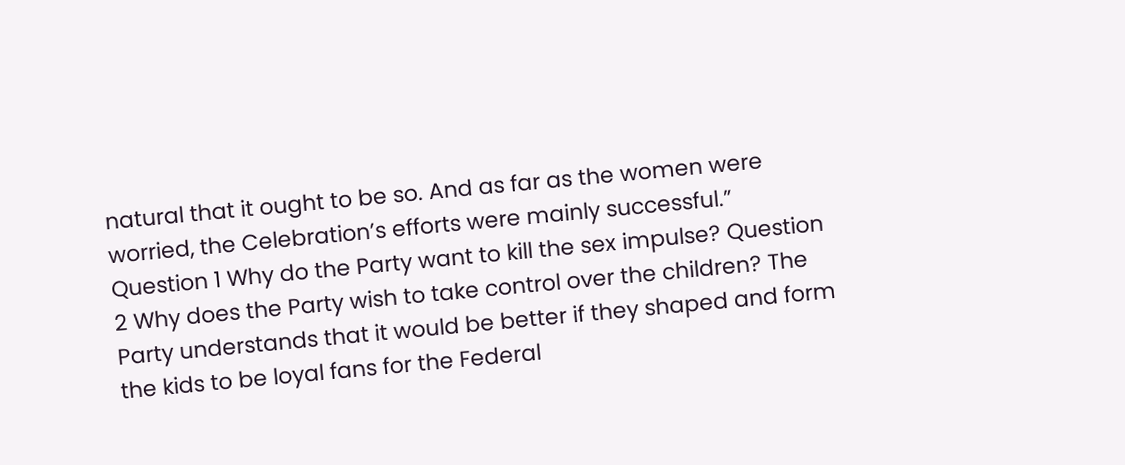natural that it ought to be so. And as far as the women were worried, the Celebration’s efforts were mainly successful.” Question 1 Why do the Party want to kill the sex impulse? Question 2 Why does the Party wish to take control over the children? The Party understands that it would be better if they shaped and form the kids to be loyal fans for the Federal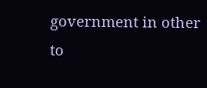government in other to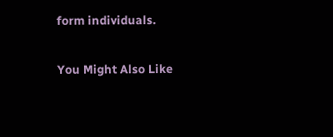form individuals.

You Might Also Like